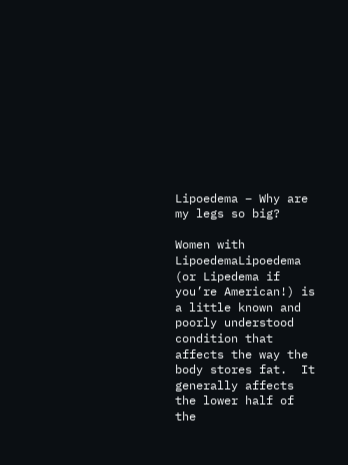Lipoedema – Why are my legs so big?

Women with LipoedemaLipoedema (or Lipedema if you’re American!) is a little known and poorly understood condition that affects the way the body stores fat.  It generally affects the lower half of the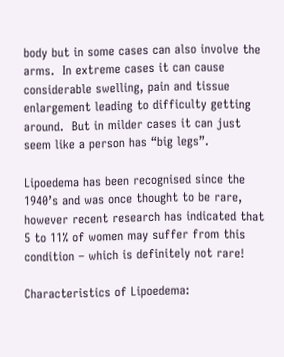body but in some cases can also involve the arms.  In extreme cases it can cause considerable swelling, pain and tissue enlargement leading to difficulty getting around.  But in milder cases it can just seem like a person has “big legs”.

Lipoedema has been recognised since the 1940’s and was once thought to be rare, however recent research has indicated that 5 to 11% of women may suffer from this condition – which is definitely not rare!

Characteristics of Lipoedema: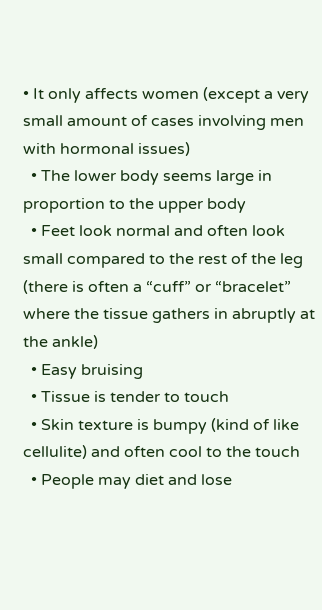• It only affects women (except a very small amount of cases involving men with hormonal issues)
  • The lower body seems large in proportion to the upper body
  • Feet look normal and often look small compared to the rest of the leg (there is often a “cuff” or “bracelet” where the tissue gathers in abruptly at the ankle)
  • Easy bruising
  • Tissue is tender to touch
  • Skin texture is bumpy (kind of like cellulite) and often cool to the touch
  • People may diet and lose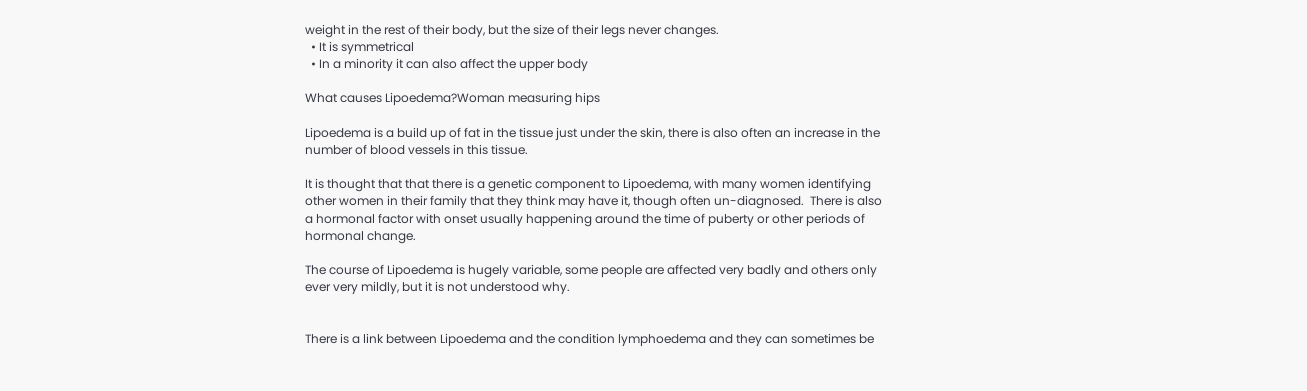weight in the rest of their body, but the size of their legs never changes.
  • It is symmetrical
  • In a minority it can also affect the upper body

What causes Lipoedema?Woman measuring hips

Lipoedema is a build up of fat in the tissue just under the skin, there is also often an increase in the number of blood vessels in this tissue.

It is thought that that there is a genetic component to Lipoedema, with many women identifying other women in their family that they think may have it, though often un-diagnosed.  There is also a hormonal factor with onset usually happening around the time of puberty or other periods of hormonal change.

The course of Lipoedema is hugely variable, some people are affected very badly and others only ever very mildly, but it is not understood why.


There is a link between Lipoedema and the condition lymphoedema and they can sometimes be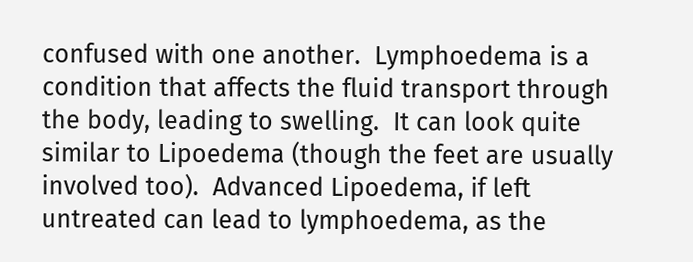confused with one another.  Lymphoedema is a condition that affects the fluid transport through the body, leading to swelling.  It can look quite similar to Lipoedema (though the feet are usually involved too).  Advanced Lipoedema, if left untreated can lead to lymphoedema, as the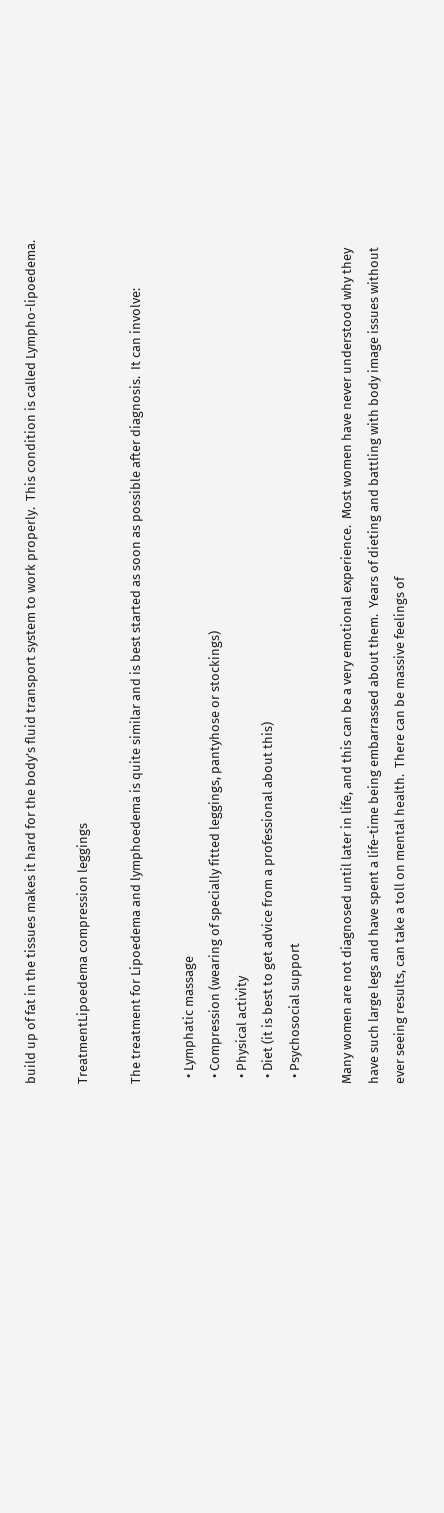build up of fat in the tissues makes it hard for the body’s fluid transport system to work properly.  This condition is called Lympho-lipoedema.

TreatmentLipoedema compression leggings

The treatment for Lipoedema and lymphoedema is quite similar and is best started as soon as possible after diagnosis.  It can involve:

  • Lymphatic massage
  • Compression (wearing of specially fitted leggings, pantyhose or stockings)
  • Physical activity
  • Diet (it is best to get advice from a professional about this)
  • Psychosocial support

Many women are not diagnosed until later in life, and this can be a very emotional experience.  Most women have never understood why they have such large legs and have spent a life-time being embarrassed about them.  Years of dieting and battling with body image issues without ever seeing results, can take a toll on mental health.  There can be massive feelings of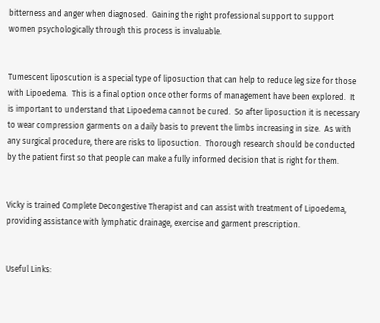bitterness and anger when diagnosed.  Gaining the right professional support to support women psychologically through this process is invaluable.


Tumescent liposcution is a special type of liposuction that can help to reduce leg size for those with Lipoedema.  This is a final option once other forms of management have been explored.  It is important to understand that Lipoedema cannot be cured.  So after liposuction it is necessary to wear compression garments on a daily basis to prevent the limbs increasing in size.  As with any surgical procedure, there are risks to liposuction.  Thorough research should be conducted by the patient first so that people can make a fully informed decision that is right for them.


Vicky is trained Complete Decongestive Therapist and can assist with treatment of Lipoedema, providing assistance with lymphatic drainage, exercise and garment prescription.


Useful Links: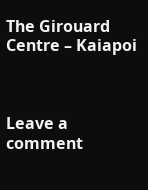The Girouard Centre – Kaiapoi



Leave a comment